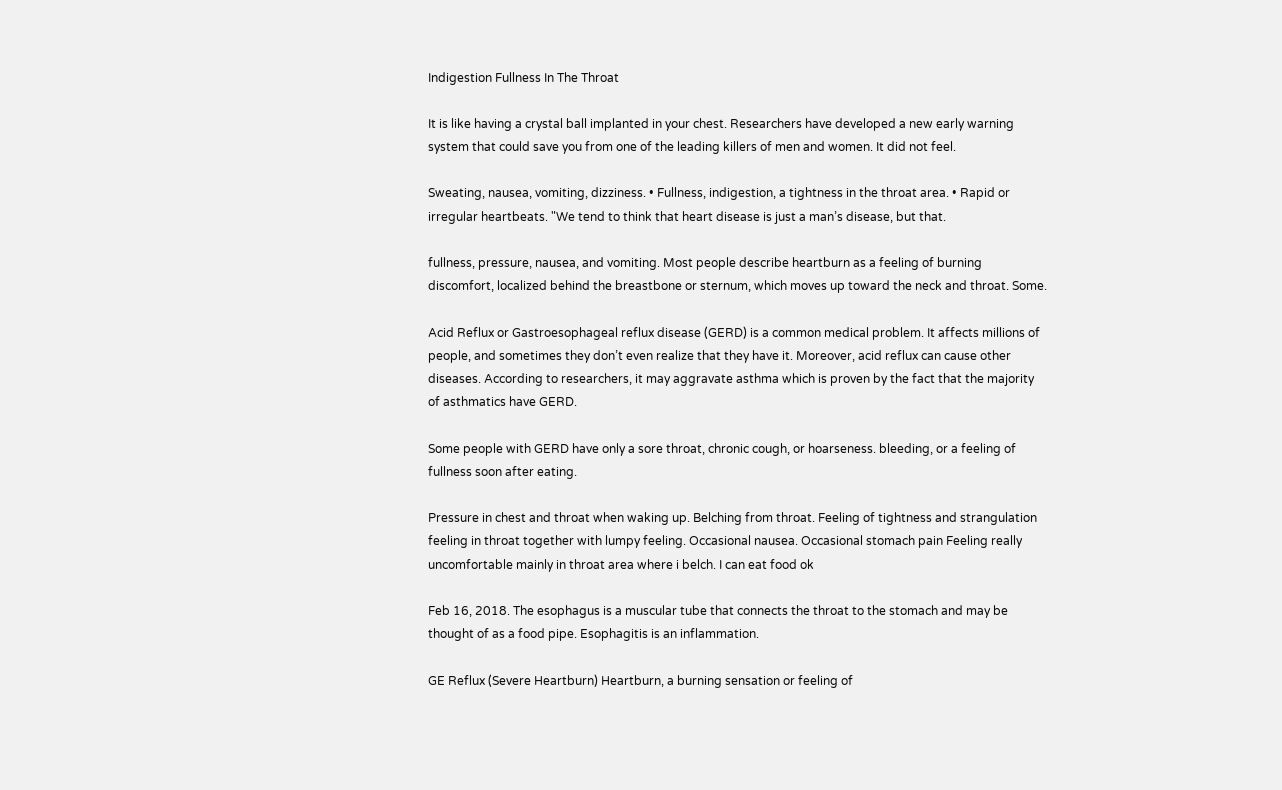Indigestion Fullness In The Throat

It is like having a crystal ball implanted in your chest. Researchers have developed a new early warning system that could save you from one of the leading killers of men and women. It did not feel.

Sweating, nausea, vomiting, dizziness. • Fullness, indigestion, a tightness in the throat area. • Rapid or irregular heartbeats. "We tend to think that heart disease is just a man’s disease, but that.

fullness, pressure, nausea, and vomiting. Most people describe heartburn as a feeling of burning discomfort, localized behind the breastbone or sternum, which moves up toward the neck and throat. Some.

Acid Reflux or Gastroesophageal reflux disease (GERD) is a common medical problem. It affects millions of people, and sometimes they don’t even realize that they have it. Moreover, acid reflux can cause other diseases. According to researchers, it may aggravate asthma which is proven by the fact that the majority of asthmatics have GERD.

Some people with GERD have only a sore throat, chronic cough, or hoarseness. bleeding, or a feeling of fullness soon after eating.

Pressure in chest and throat when waking up. Belching from throat. Feeling of tightness and strangulation feeling in throat together with lumpy feeling. Occasional nausea. Occasional stomach pain Feeling really uncomfortable mainly in throat area where i belch. I can eat food ok

Feb 16, 2018. The esophagus is a muscular tube that connects the throat to the stomach and may be thought of as a food pipe. Esophagitis is an inflammation.

GE Reflux (Severe Heartburn) Heartburn, a burning sensation or feeling of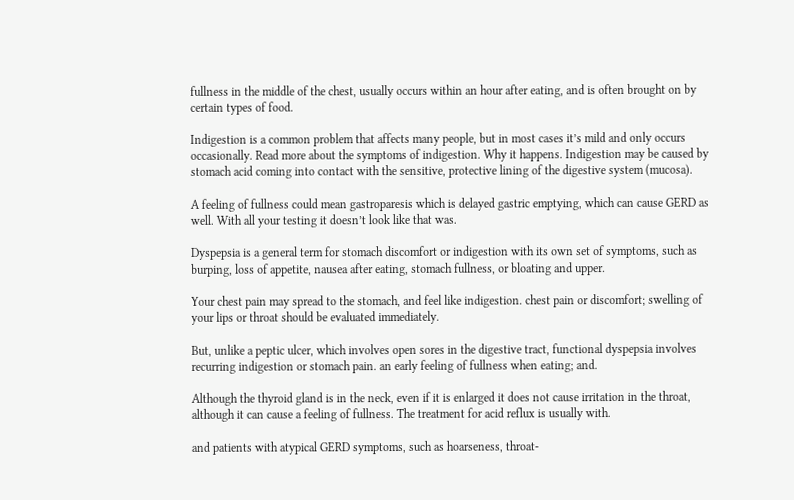fullness in the middle of the chest, usually occurs within an hour after eating, and is often brought on by certain types of food.

Indigestion is a common problem that affects many people, but in most cases it’s mild and only occurs occasionally. Read more about the symptoms of indigestion. Why it happens. Indigestion may be caused by stomach acid coming into contact with the sensitive, protective lining of the digestive system (mucosa).

A feeling of fullness could mean gastroparesis which is delayed gastric emptying, which can cause GERD as well. With all your testing it doesn’t look like that was.

Dyspepsia is a general term for stomach discomfort or indigestion with its own set of symptoms, such as burping, loss of appetite, nausea after eating, stomach fullness, or bloating and upper.

Your chest pain may spread to the stomach, and feel like indigestion. chest pain or discomfort; swelling of your lips or throat should be evaluated immediately.

But, unlike a peptic ulcer, which involves open sores in the digestive tract, functional dyspepsia involves recurring indigestion or stomach pain. an early feeling of fullness when eating; and.

Although the thyroid gland is in the neck, even if it is enlarged it does not cause irritation in the throat, although it can cause a feeling of fullness. The treatment for acid reflux is usually with.

and patients with atypical GERD symptoms, such as hoarseness, throat-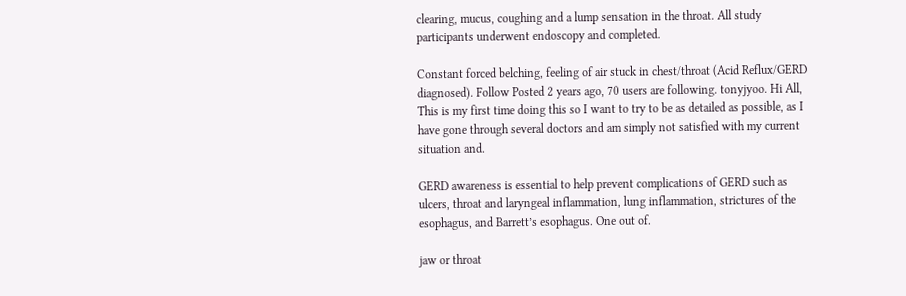clearing, mucus, coughing and a lump sensation in the throat. All study participants underwent endoscopy and completed.

Constant forced belching, feeling of air stuck in chest/throat (Acid Reflux/GERD diagnosed). Follow Posted 2 years ago, 70 users are following. tonyjyoo. Hi All, This is my first time doing this so I want to try to be as detailed as possible, as I have gone through several doctors and am simply not satisfied with my current situation and.

GERD awareness is essential to help prevent complications of GERD such as ulcers, throat and laryngeal inflammation, lung inflammation, strictures of the esophagus, and Barrett’s esophagus. One out of.

jaw or throat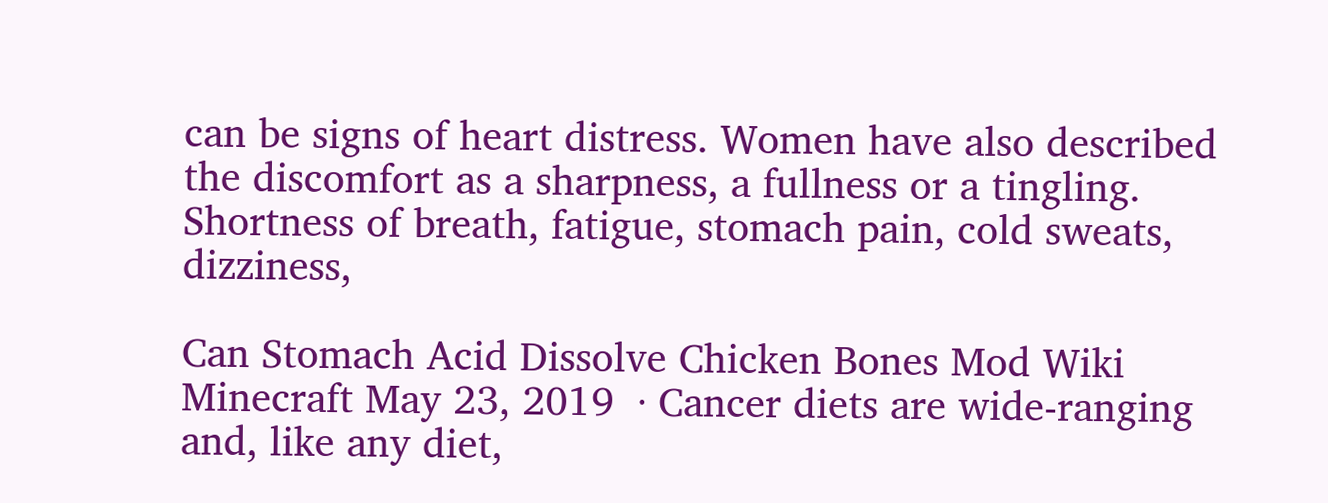can be signs of heart distress. Women have also described the discomfort as a sharpness, a fullness or a tingling. Shortness of breath, fatigue, stomach pain, cold sweats, dizziness,

Can Stomach Acid Dissolve Chicken Bones Mod Wiki Minecraft May 23, 2019  · Cancer diets are wide-ranging and, like any diet,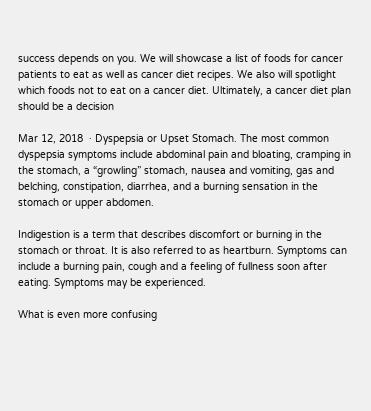success depends on you. We will showcase a list of foods for cancer patients to eat as well as cancer diet recipes. We also will spotlight which foods not to eat on a cancer diet. Ultimately, a cancer diet plan should be a decision

Mar 12, 2018  · Dyspepsia or Upset Stomach. The most common dyspepsia symptoms include abdominal pain and bloating, cramping in the stomach, a “growling” stomach, nausea and vomiting, gas and belching, constipation, diarrhea, and a burning sensation in the stomach or upper abdomen.

Indigestion is a term that describes discomfort or burning in the stomach or throat. It is also referred to as heartburn. Symptoms can include a burning pain, cough and a feeling of fullness soon after eating. Symptoms may be experienced.

What is even more confusing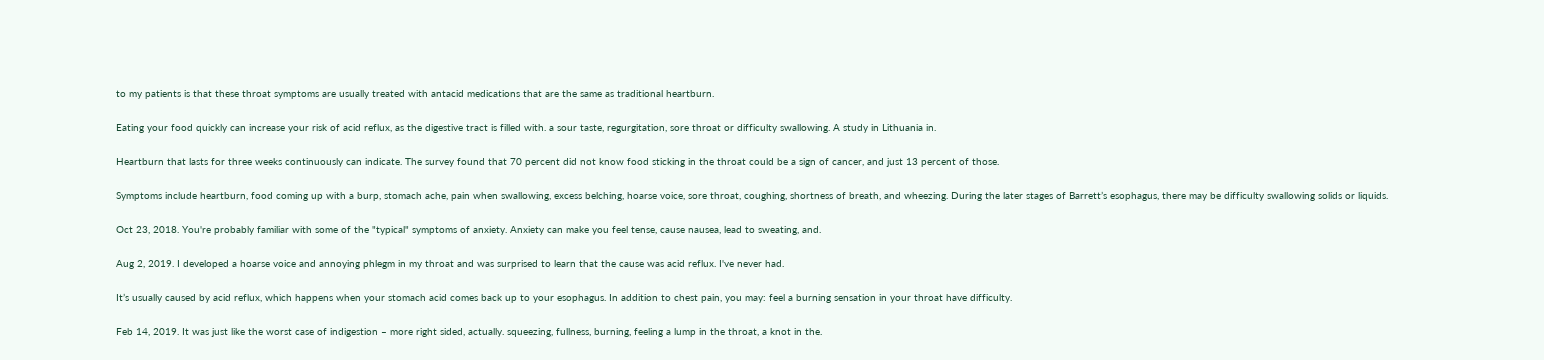to my patients is that these throat symptoms are usually treated with antacid medications that are the same as traditional heartburn.

Eating your food quickly can increase your risk of acid reflux, as the digestive tract is filled with. a sour taste, regurgitation, sore throat or difficulty swallowing. A study in Lithuania in.

Heartburn that lasts for three weeks continuously can indicate. The survey found that 70 percent did not know food sticking in the throat could be a sign of cancer, and just 13 percent of those.

Symptoms include heartburn, food coming up with a burp, stomach ache, pain when swallowing, excess belching, hoarse voice, sore throat, coughing, shortness of breath, and wheezing. During the later stages of Barrett’s esophagus, there may be difficulty swallowing solids or liquids.

Oct 23, 2018. You're probably familiar with some of the "typical" symptoms of anxiety. Anxiety can make you feel tense, cause nausea, lead to sweating, and.

Aug 2, 2019. I developed a hoarse voice and annoying phlegm in my throat and was surprised to learn that the cause was acid reflux. I've never had.

It’s usually caused by acid reflux, which happens when your stomach acid comes back up to your esophagus. In addition to chest pain, you may: feel a burning sensation in your throat have difficulty.

Feb 14, 2019. It was just like the worst case of indigestion – more right sided, actually. squeezing, fullness, burning, feeling a lump in the throat, a knot in the.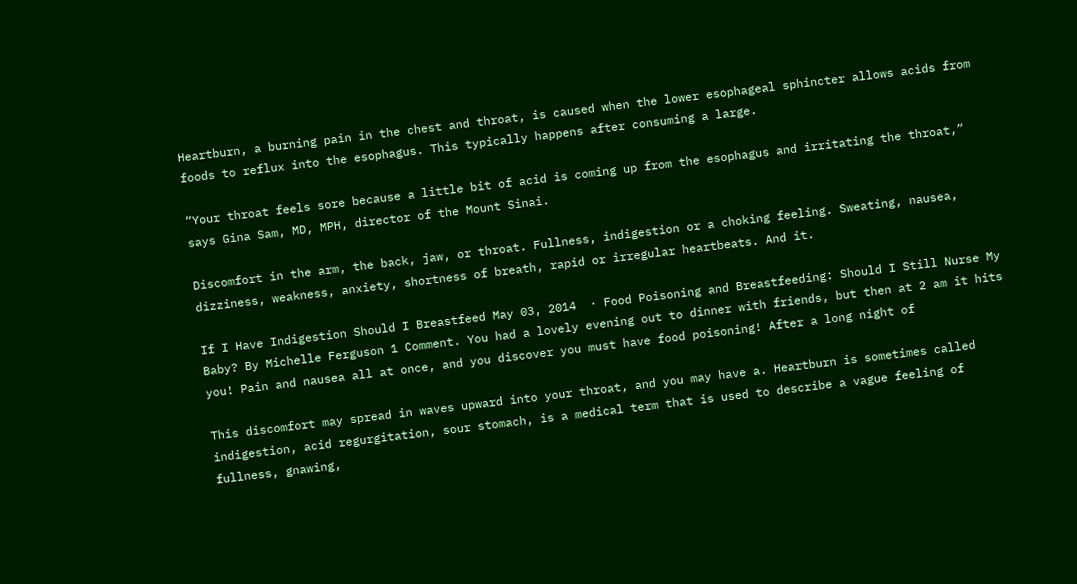Heartburn, a burning pain in the chest and throat, is caused when the lower esophageal sphincter allows acids from foods to reflux into the esophagus. This typically happens after consuming a large.

“Your throat feels sore because a little bit of acid is coming up from the esophagus and irritating the throat,” says Gina Sam, MD, MPH, director of the Mount Sinai.

Discomfort in the arm, the back, jaw, or throat. Fullness, indigestion or a choking feeling. Sweating, nausea, dizziness, weakness, anxiety, shortness of breath, rapid or irregular heartbeats. And it.

If I Have Indigestion Should I Breastfeed May 03, 2014  · Food Poisoning and Breastfeeding: Should I Still Nurse My Baby? By Michelle Ferguson 1 Comment. You had a lovely evening out to dinner with friends, but then at 2 am it hits you! Pain and nausea all at once, and you discover you must have food poisoning! After a long night of

This discomfort may spread in waves upward into your throat, and you may have a. Heartburn is sometimes called indigestion, acid regurgitation, sour stomach, is a medical term that is used to describe a vague feeling of fullness, gnawing,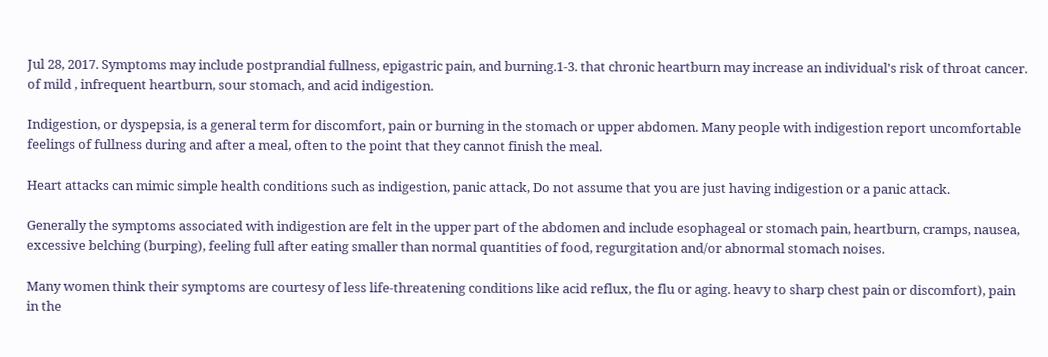Jul 28, 2017. Symptoms may include postprandial fullness, epigastric pain, and burning.1-3. that chronic heartburn may increase an individual's risk of throat cancer. of mild , infrequent heartburn, sour stomach, and acid indigestion.

Indigestion, or dyspepsia, is a general term for discomfort, pain or burning in the stomach or upper abdomen. Many people with indigestion report uncomfortable feelings of fullness during and after a meal, often to the point that they cannot finish the meal.

Heart attacks can mimic simple health conditions such as indigestion, panic attack, Do not assume that you are just having indigestion or a panic attack.

Generally the symptoms associated with indigestion are felt in the upper part of the abdomen and include esophageal or stomach pain, heartburn, cramps, nausea, excessive belching (burping), feeling full after eating smaller than normal quantities of food, regurgitation and/or abnormal stomach noises.

Many women think their symptoms are courtesy of less life-threatening conditions like acid reflux, the flu or aging. heavy to sharp chest pain or discomfort), pain in the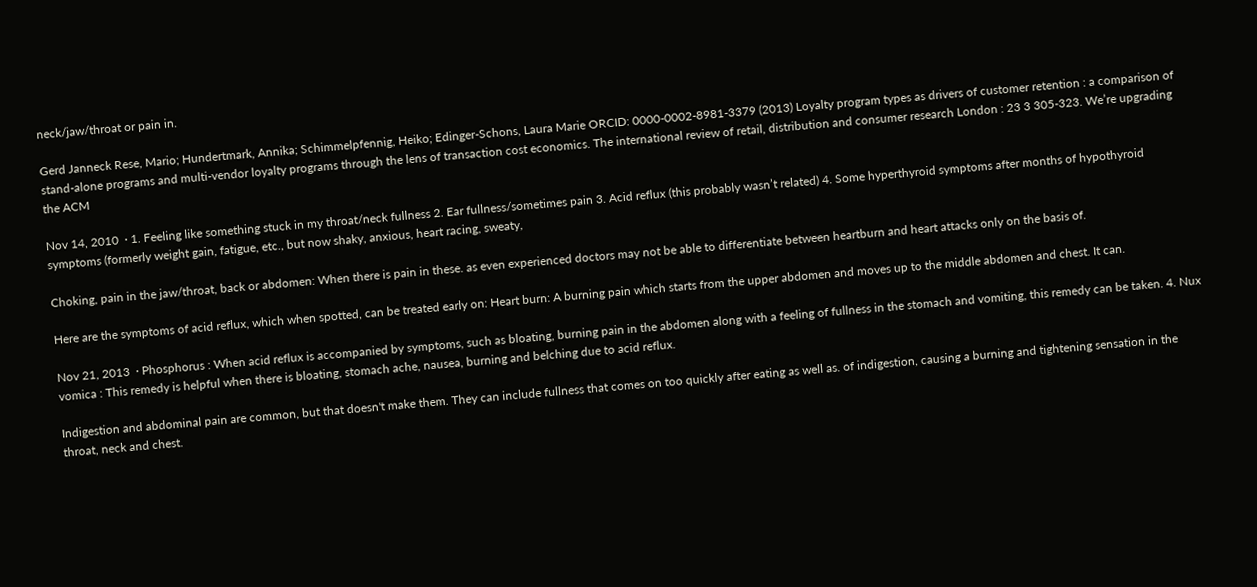neck/jaw/throat or pain in.

Gerd Janneck Rese, Mario; Hundertmark, Annika; Schimmelpfennig, Heiko; Edinger-Schons, Laura Marie ORCID: 0000-0002-8981-3379 (2013) Loyalty program types as drivers of customer retention : a comparison of stand-alone programs and multi-vendor loyalty programs through the lens of transaction cost economics. The international review of retail, distribution and consumer research London : 23 3 305-323. We’re upgrading the ACM

Nov 14, 2010  · 1. Feeling like something stuck in my throat/neck fullness 2. Ear fullness/sometimes pain 3. Acid reflux (this probably wasn’t related) 4. Some hyperthyroid symptoms after months of hypothyroid symptoms (formerly weight gain, fatigue, etc., but now shaky, anxious, heart racing, sweaty,

Choking, pain in the jaw/throat, back or abdomen: When there is pain in these. as even experienced doctors may not be able to differentiate between heartburn and heart attacks only on the basis of.

Here are the symptoms of acid reflux, which when spotted, can be treated early on: Heart burn: A burning pain which starts from the upper abdomen and moves up to the middle abdomen and chest. It can.

Nov 21, 2013  · Phosphorus : When acid reflux is accompanied by symptoms, such as bloating, burning pain in the abdomen along with a feeling of fullness in the stomach and vomiting, this remedy can be taken. 4. Nux vomica : This remedy is helpful when there is bloating, stomach ache, nausea, burning and belching due to acid reflux.

Indigestion and abdominal pain are common, but that doesn't make them. They can include fullness that comes on too quickly after eating as well as. of indigestion, causing a burning and tightening sensation in the throat, neck and chest.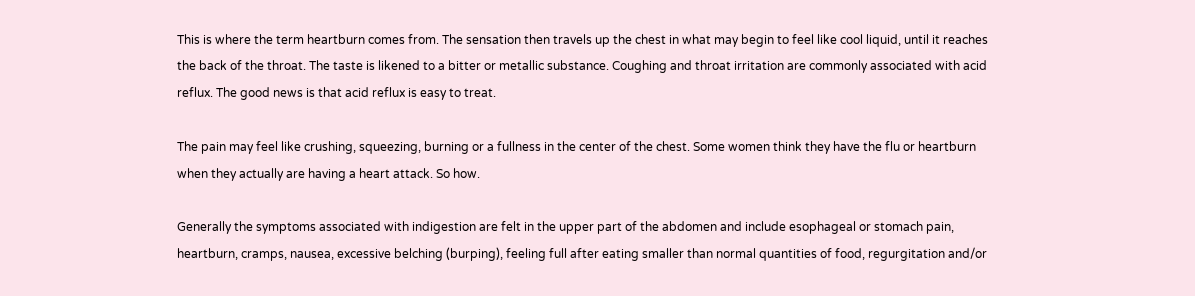This is where the term heartburn comes from. The sensation then travels up the chest in what may begin to feel like cool liquid, until it reaches the back of the throat. The taste is likened to a bitter or metallic substance. Coughing and throat irritation are commonly associated with acid reflux. The good news is that acid reflux is easy to treat.

The pain may feel like crushing, squeezing, burning or a fullness in the center of the chest. Some women think they have the flu or heartburn when they actually are having a heart attack. So how.

Generally the symptoms associated with indigestion are felt in the upper part of the abdomen and include esophageal or stomach pain, heartburn, cramps, nausea, excessive belching (burping), feeling full after eating smaller than normal quantities of food, regurgitation and/or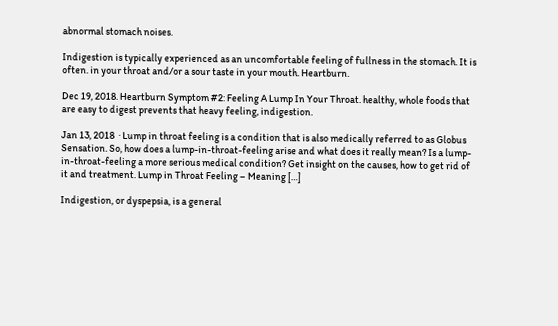abnormal stomach noises.

Indigestion is typically experienced as an uncomfortable feeling of fullness in the stomach. It is often. in your throat and/or a sour taste in your mouth. Heartburn.

Dec 19, 2018. Heartburn Symptom #2: Feeling A Lump In Your Throat. healthy, whole foods that are easy to digest prevents that heavy feeling, indigestion.

Jan 13, 2018  · Lump in throat feeling is a condition that is also medically referred to as Globus Sensation. So, how does a lump-in-throat-feeling arise and what does it really mean? Is a lump-in-throat-feeling a more serious medical condition? Get insight on the causes, how to get rid of it and treatment. Lump in Throat Feeling – Meaning […]

Indigestion, or dyspepsia, is a general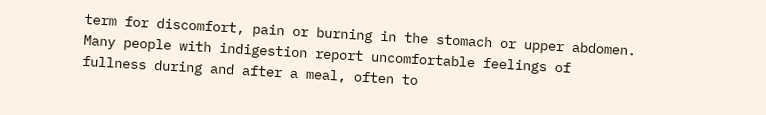term for discomfort, pain or burning in the stomach or upper abdomen. Many people with indigestion report uncomfortable feelings of fullness during and after a meal, often to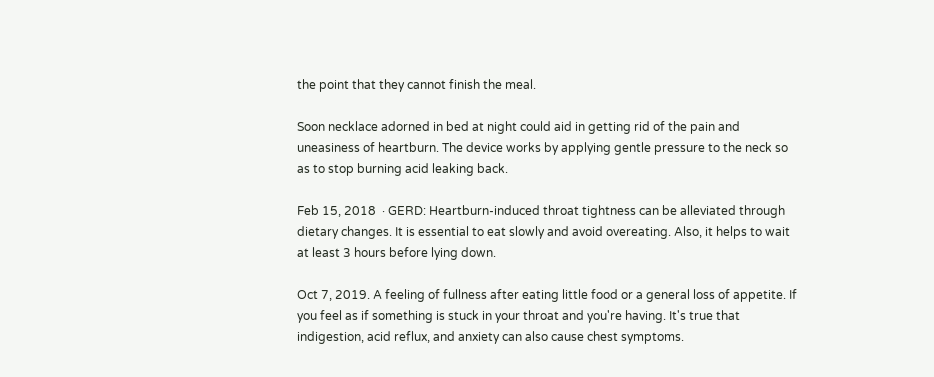the point that they cannot finish the meal.

Soon necklace adorned in bed at night could aid in getting rid of the pain and uneasiness of heartburn. The device works by applying gentle pressure to the neck so as to stop burning acid leaking back.

Feb 15, 2018  · GERD: Heartburn-induced throat tightness can be alleviated through dietary changes. It is essential to eat slowly and avoid overeating. Also, it helps to wait at least 3 hours before lying down.

Oct 7, 2019. A feeling of fullness after eating little food or a general loss of appetite. If you feel as if something is stuck in your throat and you're having. It's true that indigestion, acid reflux, and anxiety can also cause chest symptoms.